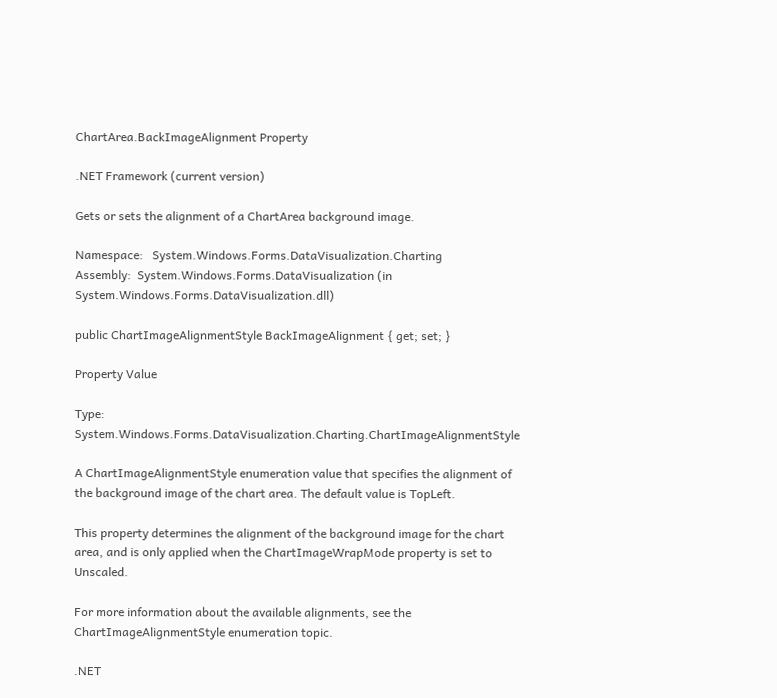ChartArea.BackImageAlignment Property

.NET Framework (current version)

Gets or sets the alignment of a ChartArea background image.

Namespace:   System.Windows.Forms.DataVisualization.Charting
Assembly:  System.Windows.Forms.DataVisualization (in System.Windows.Forms.DataVisualization.dll)

public ChartImageAlignmentStyle BackImageAlignment { get; set; }

Property Value

Type: System.Windows.Forms.DataVisualization.Charting.ChartImageAlignmentStyle

A ChartImageAlignmentStyle enumeration value that specifies the alignment of the background image of the chart area. The default value is TopLeft.

This property determines the alignment of the background image for the chart area, and is only applied when the ChartImageWrapMode property is set to Unscaled.

For more information about the available alignments, see the ChartImageAlignmentStyle enumeration topic.

.NET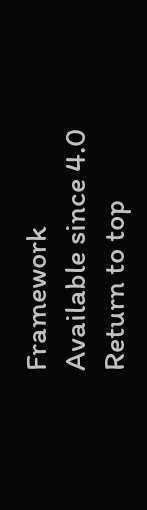Framework
Available since 4.0
Return to top